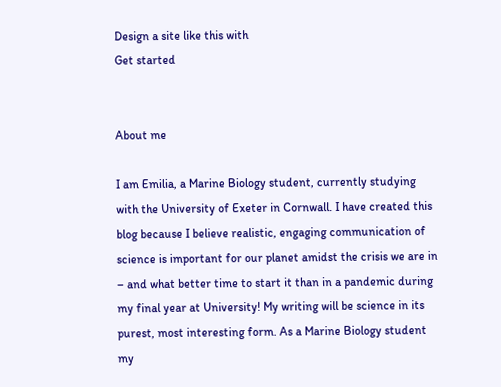Design a site like this with
Get started


About me

I am Emilia, a Marine Biology student, currently studying with the University of Exeter in Cornwall. I have created this blog because I believe realistic, engaging communication of science is important for our planet amidst the crisis we are in – and what better time to start it than in a pandemic during my final year at University! My writing will be science in its purest, most interesting form. As a Marine Biology student my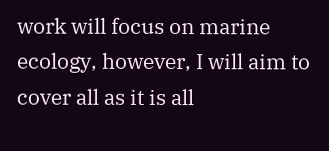work will focus on marine ecology, however, I will aim to cover all as it is all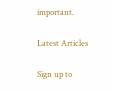important.

Latest Articles

Sign up to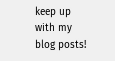keep up with my blog posts!